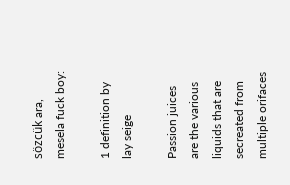sözcük ara, mesela fuck boy:

1 definition by lay seige

Passion juices are the various liquids that are secreated from multiple orifaces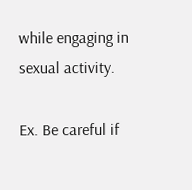while engaging in sexual activity.

Ex. Be careful if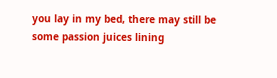you lay in my bed, there may still be some passion juices lining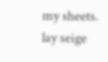my sheets.
lay seige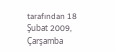tarafından 18 Şubat 2009, Çarşamba